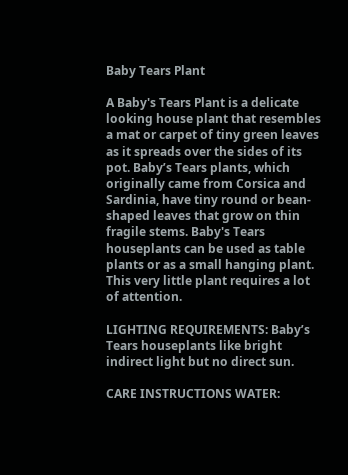Baby Tears Plant

A Baby's Tears Plant is a delicate looking house plant that resembles a mat or carpet of tiny green leaves as it spreads over the sides of its pot. Baby’s Tears plants, which originally came from Corsica and Sardinia, have tiny round or bean- shaped leaves that grow on thin fragile stems. Baby's Tears houseplants can be used as table plants or as a small hanging plant. This very little plant requires a lot of attention.

LIGHTING REQUIREMENTS: Baby’s Tears houseplants like bright indirect light but no direct sun.

CARE INSTRUCTIONS WATER: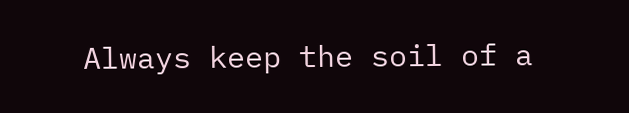Always keep the soil of a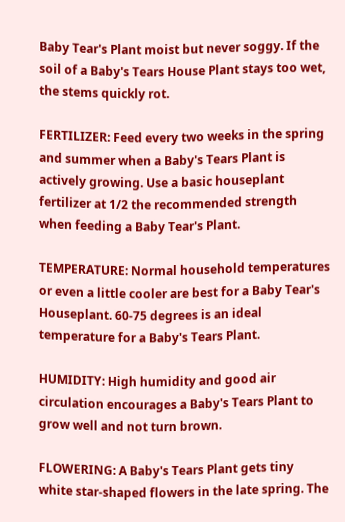Baby Tear's Plant moist but never soggy. If the soil of a Baby's Tears House Plant stays too wet, the stems quickly rot.

FERTILIZER: Feed every two weeks in the spring and summer when a Baby's Tears Plant is actively growing. Use a basic houseplant fertilizer at 1/2 the recommended strength when feeding a Baby Tear's Plant.

TEMPERATURE: Normal household temperatures or even a little cooler are best for a Baby Tear's Houseplant. 60-75 degrees is an ideal temperature for a Baby's Tears Plant.

HUMIDITY: High humidity and good air circulation encourages a Baby's Tears Plant to grow well and not turn brown.

FLOWERING: A Baby's Tears Plant gets tiny white star-shaped flowers in the late spring. The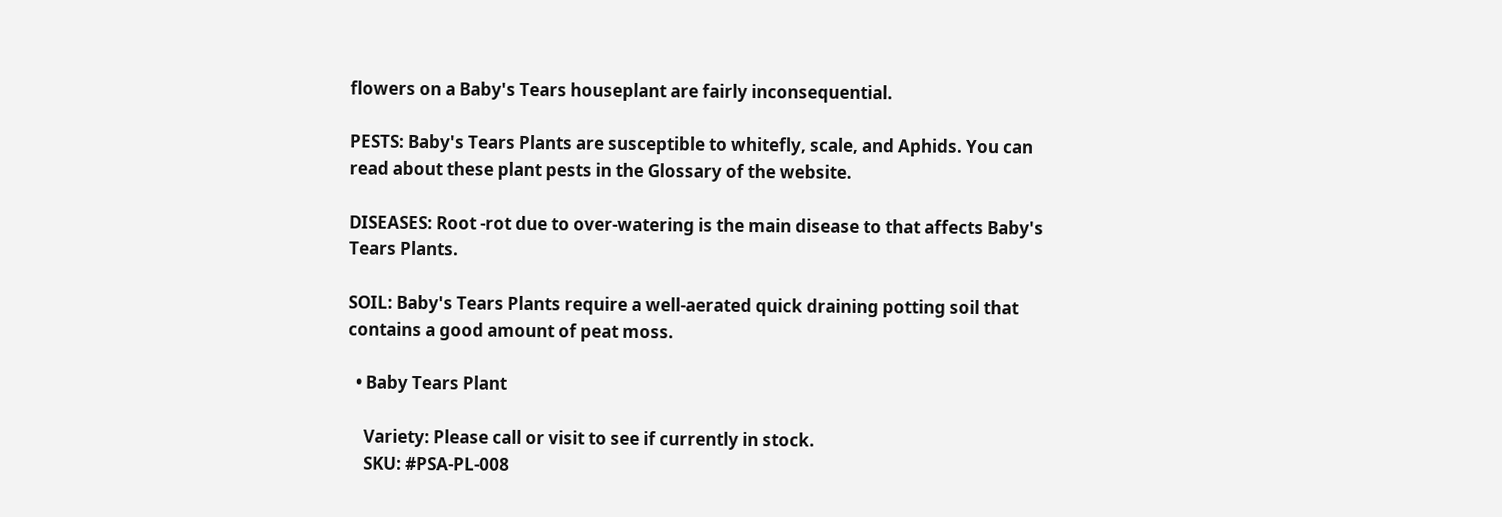flowers on a Baby's Tears houseplant are fairly inconsequential.

PESTS: Baby's Tears Plants are susceptible to whitefly, scale, and Aphids. You can read about these plant pests in the Glossary of the website.

DISEASES: Root -rot due to over-watering is the main disease to that affects Baby's Tears Plants.

SOIL: Baby's Tears Plants require a well-aerated quick draining potting soil that contains a good amount of peat moss.

  • Baby Tears Plant

    Variety: Please call or visit to see if currently in stock.
    SKU: #PSA-PL-008